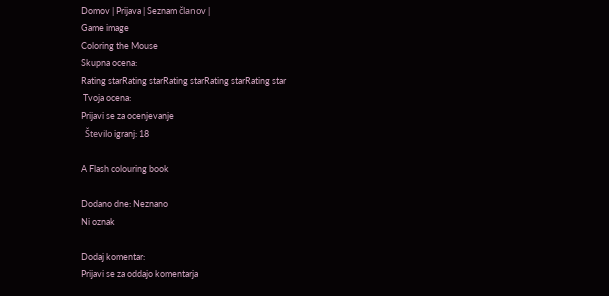Domov | Prijava | Seznam članov |
Game image
Coloring the Mouse
Skupna ocena:
Rating starRating starRating starRating starRating star
 Tvoja ocena:
Prijavi se za ocenjevanje
  Število igranj: 18

A Flash colouring book

Dodano dne: Neznano
Ni oznak

Dodaj komentar:
Prijavi se za oddajo komentarja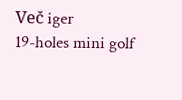Več iger
19-holes mini golf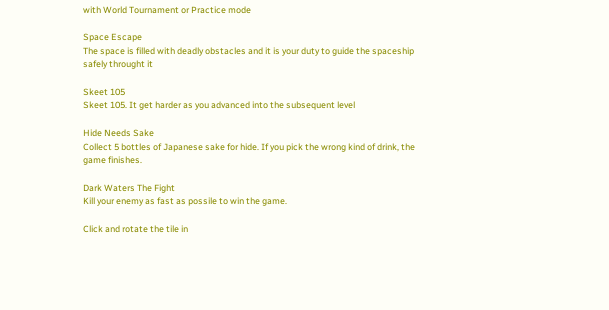with World Tournament or Practice mode

Space Escape
The space is filled with deadly obstacles and it is your duty to guide the spaceship safely throught it

Skeet 105
Skeet 105. It get harder as you advanced into the subsequent level

Hide Needs Sake
Collect 5 bottles of Japanese sake for hide. If you pick the wrong kind of drink, the game finishes.

Dark Waters The Fight
Kill your enemy as fast as possile to win the game.

Click and rotate the tile in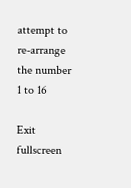attempt to re-arrange the number 1 to 16

Exit fullscreen